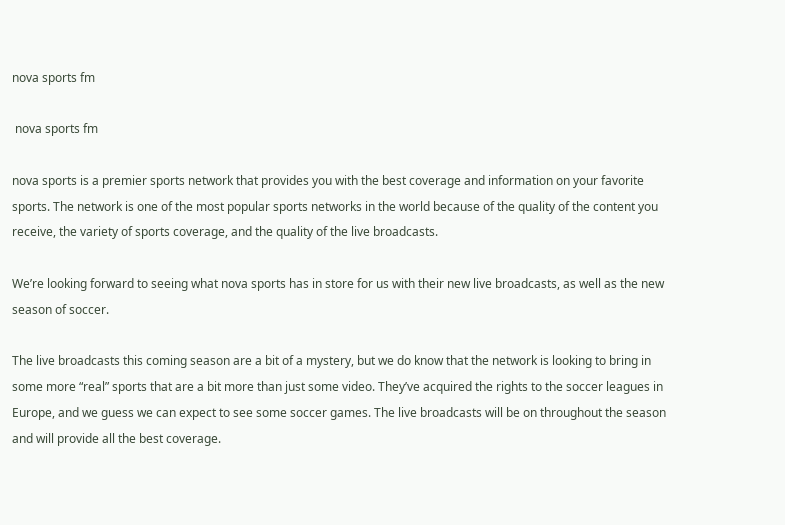nova sports fm

 nova sports fm

nova sports is a premier sports network that provides you with the best coverage and information on your favorite sports. The network is one of the most popular sports networks in the world because of the quality of the content you receive, the variety of sports coverage, and the quality of the live broadcasts.

We’re looking forward to seeing what nova sports has in store for us with their new live broadcasts, as well as the new season of soccer.

The live broadcasts this coming season are a bit of a mystery, but we do know that the network is looking to bring in some more “real” sports that are a bit more than just some video. They’ve acquired the rights to the soccer leagues in Europe, and we guess we can expect to see some soccer games. The live broadcasts will be on throughout the season and will provide all the best coverage.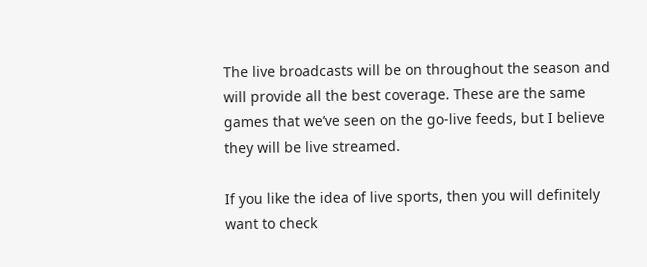The live broadcasts will be on throughout the season and will provide all the best coverage. These are the same games that we’ve seen on the go-live feeds, but I believe they will be live streamed.

If you like the idea of live sports, then you will definitely want to check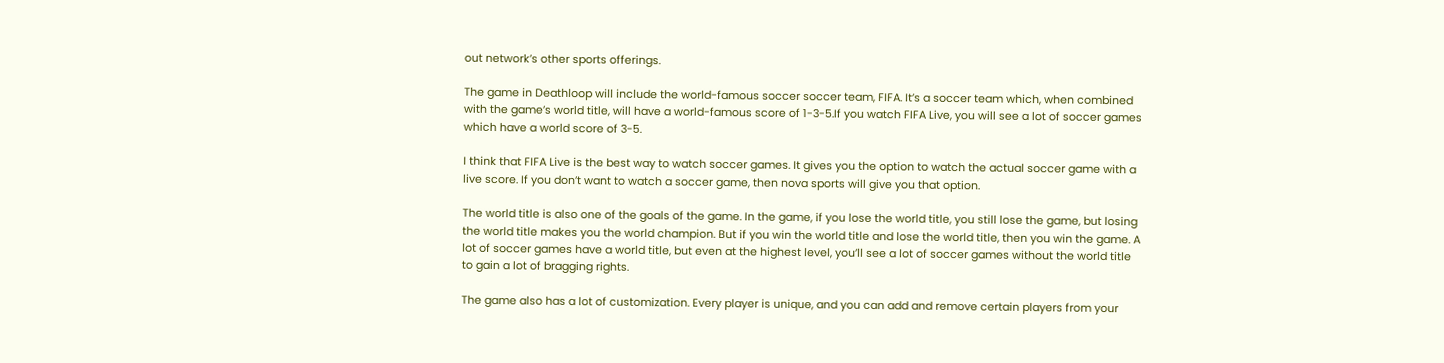out network’s other sports offerings.

The game in Deathloop will include the world-famous soccer soccer team, FIFA. It’s a soccer team which, when combined with the game’s world title, will have a world-famous score of 1-3-5.If you watch FIFA Live, you will see a lot of soccer games which have a world score of 3-5.

I think that FIFA Live is the best way to watch soccer games. It gives you the option to watch the actual soccer game with a live score. If you don’t want to watch a soccer game, then nova sports will give you that option.

The world title is also one of the goals of the game. In the game, if you lose the world title, you still lose the game, but losing the world title makes you the world champion. But if you win the world title and lose the world title, then you win the game. A lot of soccer games have a world title, but even at the highest level, you’ll see a lot of soccer games without the world title to gain a lot of bragging rights.

The game also has a lot of customization. Every player is unique, and you can add and remove certain players from your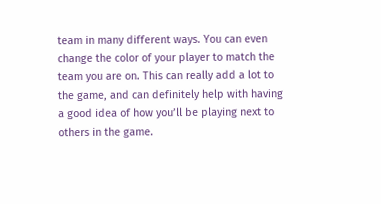team in many different ways. You can even change the color of your player to match the team you are on. This can really add a lot to the game, and can definitely help with having a good idea of how you’ll be playing next to others in the game.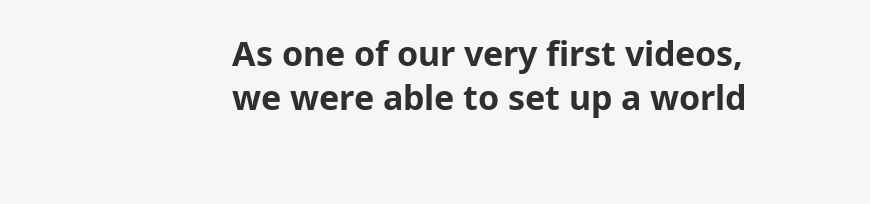As one of our very first videos, we were able to set up a world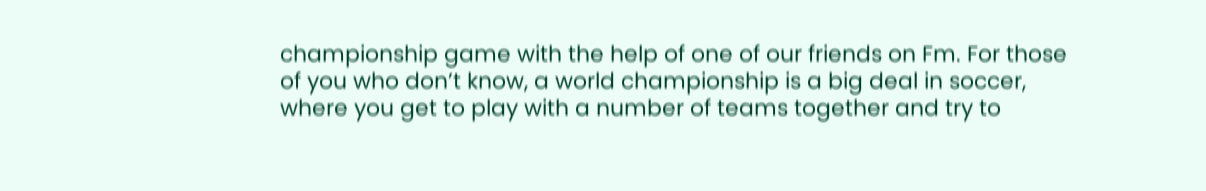championship game with the help of one of our friends on Fm. For those of you who don’t know, a world championship is a big deal in soccer, where you get to play with a number of teams together and try to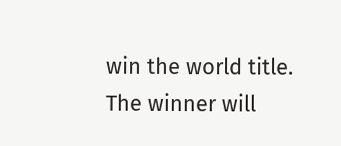win the world title. The winner will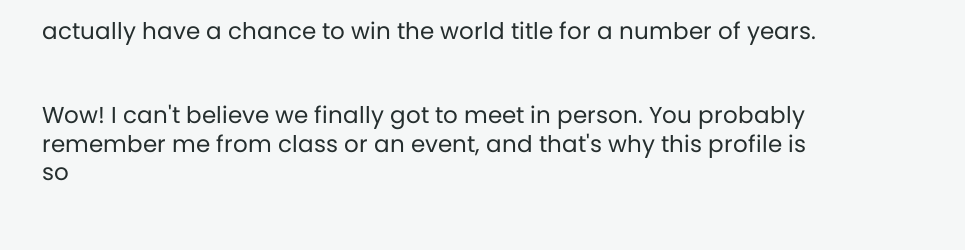actually have a chance to win the world title for a number of years.


Wow! I can't believe we finally got to meet in person. You probably remember me from class or an event, and that's why this profile is so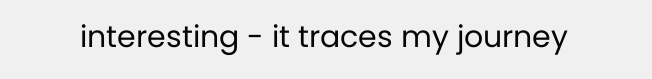interesting - it traces my journey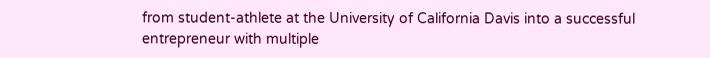from student-athlete at the University of California Davis into a successful entrepreneur with multiple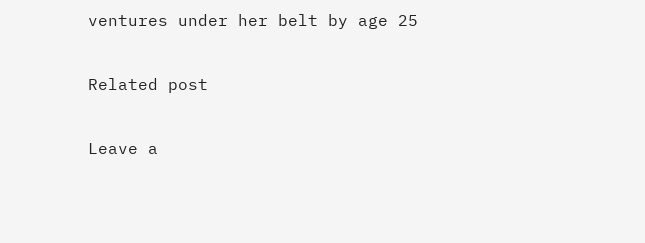ventures under her belt by age 25

Related post

Leave a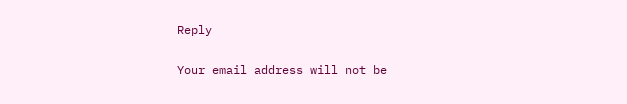Reply

Your email address will not be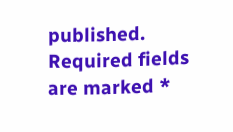published. Required fields are marked *